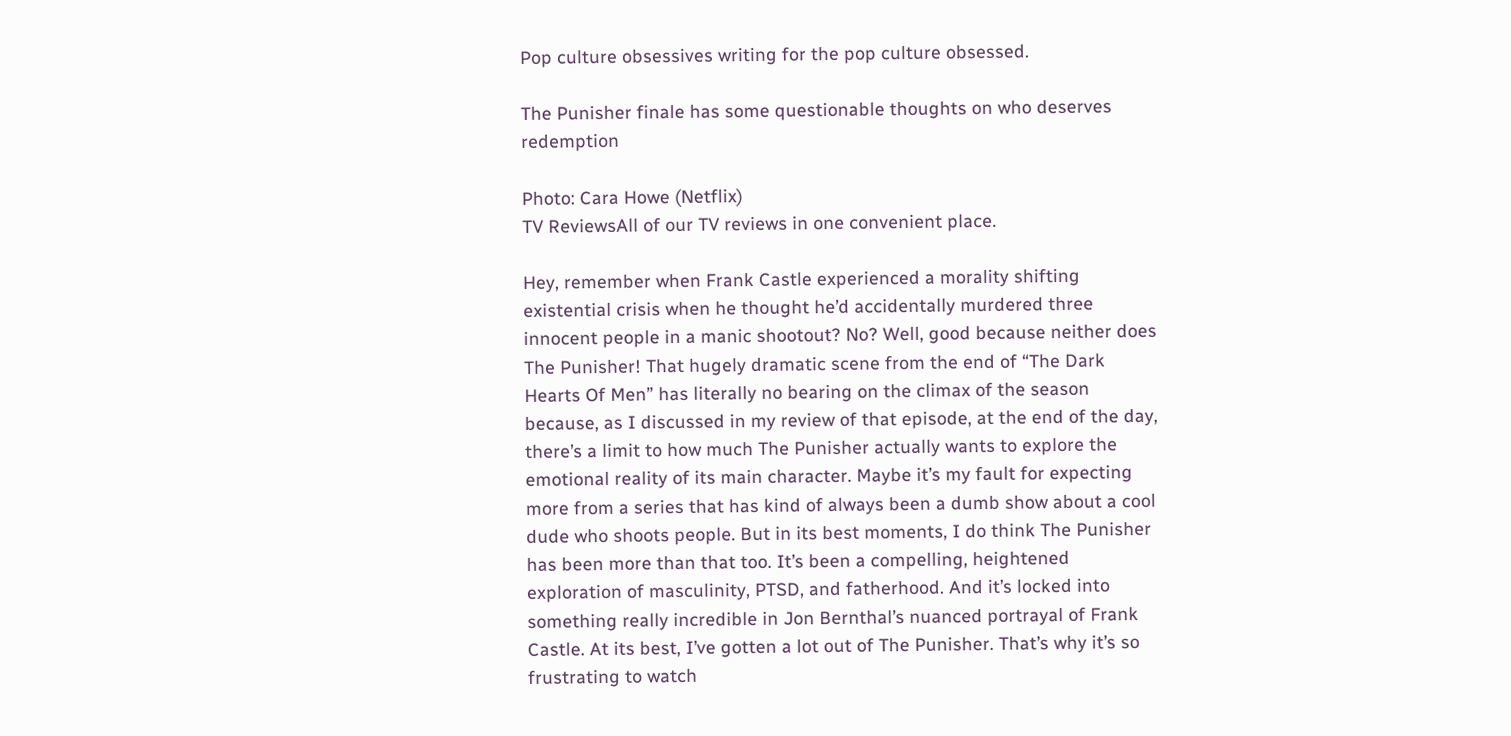Pop culture obsessives writing for the pop culture obsessed.

The Punisher finale has some questionable thoughts on who deserves redemption

Photo: Cara Howe (Netflix)
TV ReviewsAll of our TV reviews in one convenient place.

Hey, remember when Frank Castle experienced a morality shifting existential crisis when he thought he’d accidentally murdered three innocent people in a manic shootout? No? Well, good because neither does The Punisher! That hugely dramatic scene from the end of “The Dark Hearts Of Men” has literally no bearing on the climax of the season because, as I discussed in my review of that episode, at the end of the day, there’s a limit to how much The Punisher actually wants to explore the emotional reality of its main character. Maybe it’s my fault for expecting more from a series that has kind of always been a dumb show about a cool dude who shoots people. But in its best moments, I do think The Punisher has been more than that too. It’s been a compelling, heightened exploration of masculinity, PTSD, and fatherhood. And it’s locked into something really incredible in Jon Bernthal’s nuanced portrayal of Frank Castle. At its best, I’ve gotten a lot out of The Punisher. That’s why it’s so frustrating to watch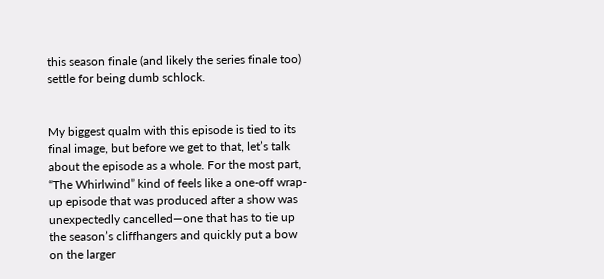this season finale (and likely the series finale too) settle for being dumb schlock.


My biggest qualm with this episode is tied to its final image, but before we get to that, let’s talk about the episode as a whole. For the most part, “The Whirlwind” kind of feels like a one-off wrap-up episode that was produced after a show was unexpectedly cancelled—one that has to tie up the season’s cliffhangers and quickly put a bow on the larger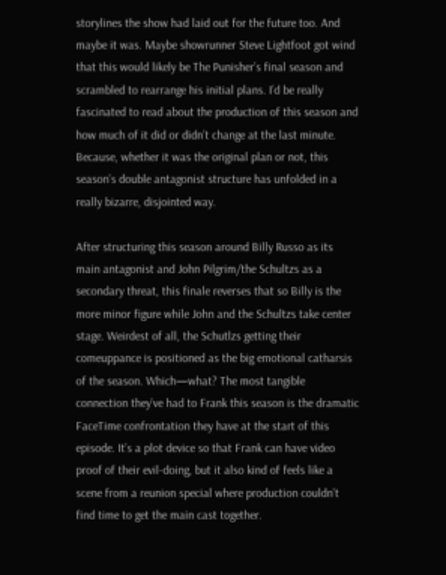storylines the show had laid out for the future too. And maybe it was. Maybe showrunner Steve Lightfoot got wind that this would likely be The Punisher’s final season and scrambled to rearrange his initial plans. I’d be really fascinated to read about the production of this season and how much of it did or didn’t change at the last minute. Because, whether it was the original plan or not, this season’s double antagonist structure has unfolded in a really bizarre, disjointed way.

After structuring this season around Billy Russo as its main antagonist and John Pilgrim/the Schultzs as a secondary threat, this finale reverses that so Billy is the more minor figure while John and the Schultzs take center stage. Weirdest of all, the Schutlzs getting their comeuppance is positioned as the big emotional catharsis of the season. Which—what? The most tangible connection they’ve had to Frank this season is the dramatic FaceTime confrontation they have at the start of this episode. It’s a plot device so that Frank can have video proof of their evil-doing, but it also kind of feels like a scene from a reunion special where production couldn’t find time to get the main cast together.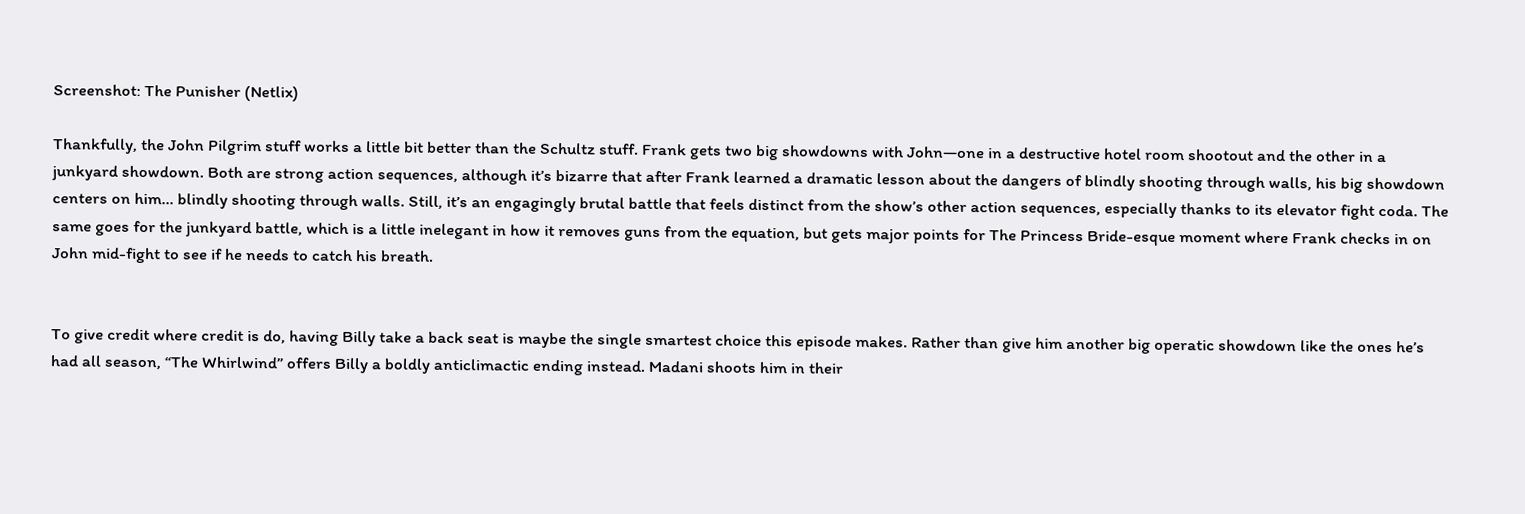Screenshot: The Punisher (Netlix)

Thankfully, the John Pilgrim stuff works a little bit better than the Schultz stuff. Frank gets two big showdowns with John—one in a destructive hotel room shootout and the other in a junkyard showdown. Both are strong action sequences, although it’s bizarre that after Frank learned a dramatic lesson about the dangers of blindly shooting through walls, his big showdown centers on him… blindly shooting through walls. Still, it’s an engagingly brutal battle that feels distinct from the show’s other action sequences, especially thanks to its elevator fight coda. The same goes for the junkyard battle, which is a little inelegant in how it removes guns from the equation, but gets major points for The Princess Bride-esque moment where Frank checks in on John mid-fight to see if he needs to catch his breath.


To give credit where credit is do, having Billy take a back seat is maybe the single smartest choice this episode makes. Rather than give him another big operatic showdown like the ones he’s had all season, “The Whirlwind” offers Billy a boldly anticlimactic ending instead. Madani shoots him in their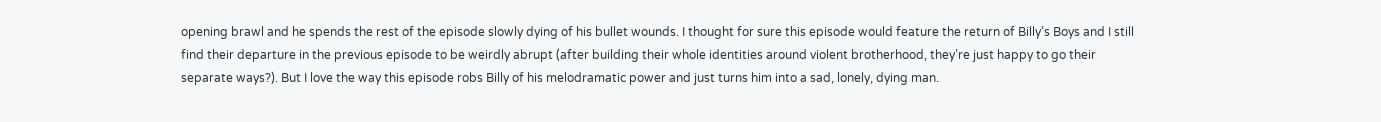opening brawl and he spends the rest of the episode slowly dying of his bullet wounds. I thought for sure this episode would feature the return of Billy’s Boys and I still find their departure in the previous episode to be weirdly abrupt (after building their whole identities around violent brotherhood, they’re just happy to go their separate ways?). But I love the way this episode robs Billy of his melodramatic power and just turns him into a sad, lonely, dying man.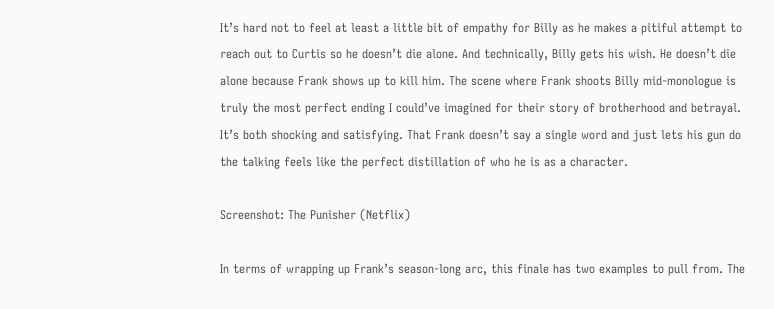It’s hard not to feel at least a little bit of empathy for Billy as he makes a pitiful attempt to reach out to Curtis so he doesn’t die alone. And technically, Billy gets his wish. He doesn’t die alone because Frank shows up to kill him. The scene where Frank shoots Billy mid-monologue is truly the most perfect ending I could’ve imagined for their story of brotherhood and betrayal. It’s both shocking and satisfying. That Frank doesn’t say a single word and just lets his gun do the talking feels like the perfect distillation of who he is as a character.

Screenshot: The Punisher (Netflix)

In terms of wrapping up Frank’s season-long arc, this finale has two examples to pull from. The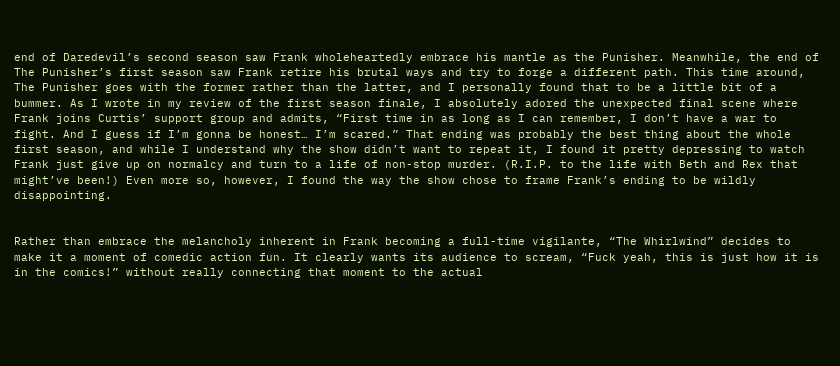end of Daredevil’s second season saw Frank wholeheartedly embrace his mantle as the Punisher. Meanwhile, the end of The Punisher’s first season saw Frank retire his brutal ways and try to forge a different path. This time around, The Punisher goes with the former rather than the latter, and I personally found that to be a little bit of a bummer. As I wrote in my review of the first season finale, I absolutely adored the unexpected final scene where Frank joins Curtis’ support group and admits, “First time in as long as I can remember, I don’t have a war to fight. And I guess if I’m gonna be honest… I’m scared.” That ending was probably the best thing about the whole first season, and while I understand why the show didn’t want to repeat it, I found it pretty depressing to watch Frank just give up on normalcy and turn to a life of non-stop murder. (R.I.P. to the life with Beth and Rex that might’ve been!) Even more so, however, I found the way the show chose to frame Frank’s ending to be wildly disappointing.


Rather than embrace the melancholy inherent in Frank becoming a full-time vigilante, “The Whirlwind” decides to make it a moment of comedic action fun. It clearly wants its audience to scream, “Fuck yeah, this is just how it is in the comics!” without really connecting that moment to the actual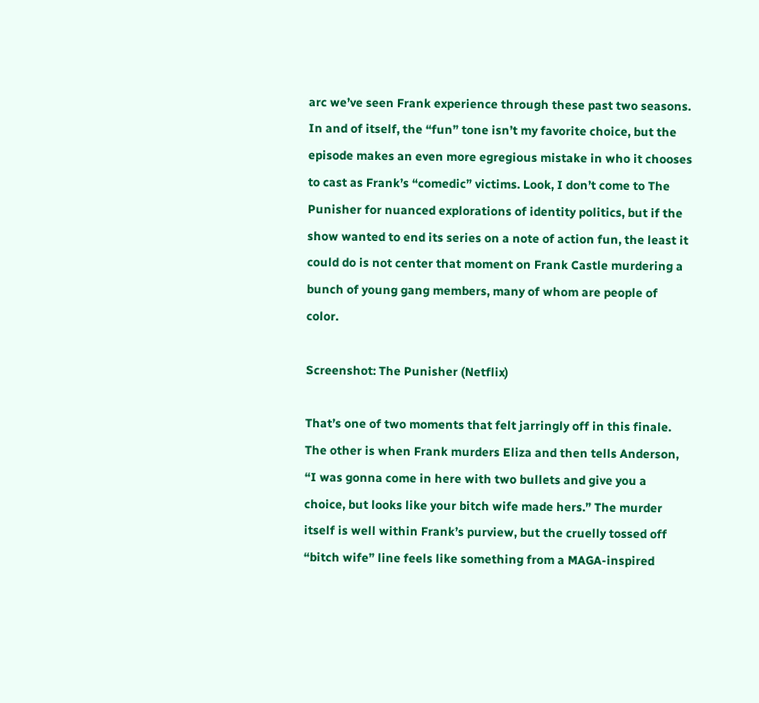arc we’ve seen Frank experience through these past two seasons. In and of itself, the “fun” tone isn’t my favorite choice, but the episode makes an even more egregious mistake in who it chooses to cast as Frank’s “comedic” victims. Look, I don’t come to The Punisher for nuanced explorations of identity politics, but if the show wanted to end its series on a note of action fun, the least it could do is not center that moment on Frank Castle murdering a bunch of young gang members, many of whom are people of color.

Screenshot: The Punisher (Netflix)

That’s one of two moments that felt jarringly off in this finale. The other is when Frank murders Eliza and then tells Anderson, “I was gonna come in here with two bullets and give you a choice, but looks like your bitch wife made hers.” The murder itself is well within Frank’s purview, but the cruelly tossed off “bitch wife” line feels like something from a MAGA-inspired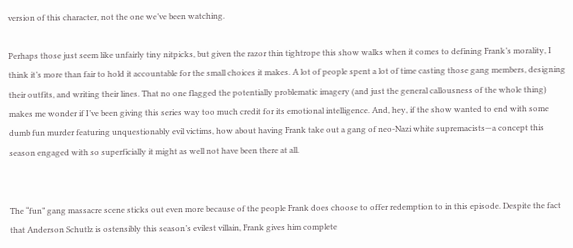version of this character, not the one we’ve been watching.

Perhaps those just seem like unfairly tiny nitpicks, but given the razor thin tightrope this show walks when it comes to defining Frank’s morality, I think it’s more than fair to hold it accountable for the small choices it makes. A lot of people spent a lot of time casting those gang members, designing their outfits, and writing their lines. That no one flagged the potentially problematic imagery (and just the general callousness of the whole thing) makes me wonder if I’ve been giving this series way too much credit for its emotional intelligence. And, hey, if the show wanted to end with some dumb fun murder featuring unquestionably evil victims, how about having Frank take out a gang of neo-Nazi white supremacists—a concept this season engaged with so superficially it might as well not have been there at all.


The “fun” gang massacre scene sticks out even more because of the people Frank does choose to offer redemption to in this episode. Despite the fact that Anderson Schutlz is ostensibly this season’s evilest villain, Frank gives him complete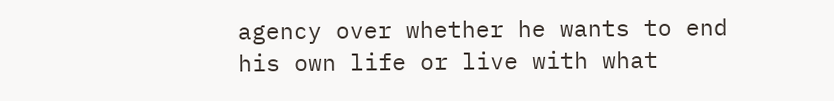agency over whether he wants to end his own life or live with what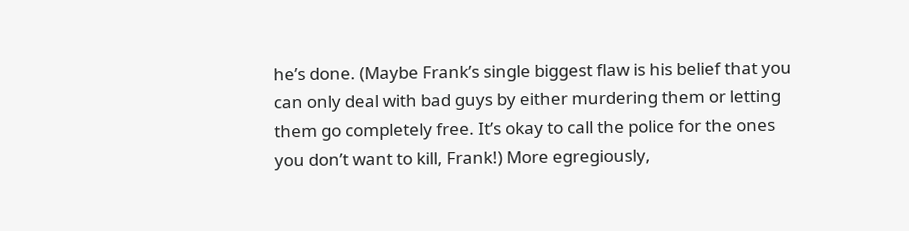he’s done. (Maybe Frank’s single biggest flaw is his belief that you can only deal with bad guys by either murdering them or letting them go completely free. It’s okay to call the police for the ones you don’t want to kill, Frank!) More egregiously,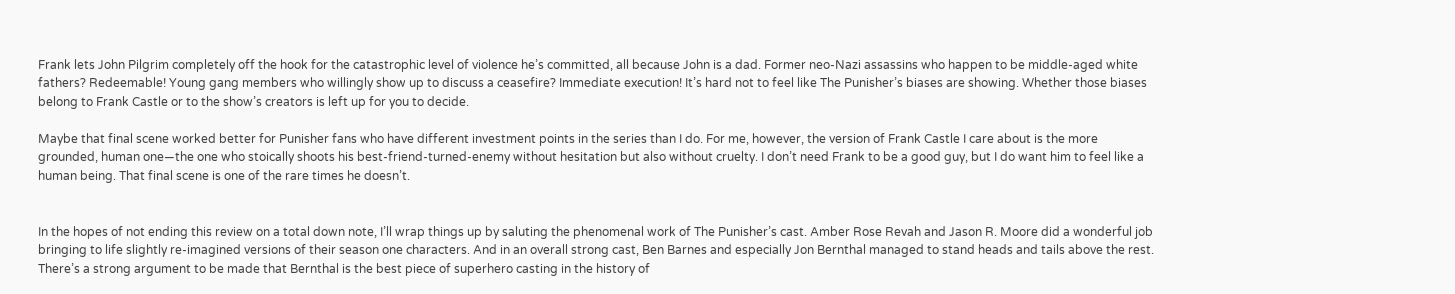Frank lets John Pilgrim completely off the hook for the catastrophic level of violence he’s committed, all because John is a dad. Former neo-Nazi assassins who happen to be middle-aged white fathers? Redeemable! Young gang members who willingly show up to discuss a ceasefire? Immediate execution! It’s hard not to feel like The Punisher’s biases are showing. Whether those biases belong to Frank Castle or to the show’s creators is left up for you to decide.

Maybe that final scene worked better for Punisher fans who have different investment points in the series than I do. For me, however, the version of Frank Castle I care about is the more grounded, human one—the one who stoically shoots his best-friend-turned-enemy without hesitation but also without cruelty. I don’t need Frank to be a good guy, but I do want him to feel like a human being. That final scene is one of the rare times he doesn’t.


In the hopes of not ending this review on a total down note, I’ll wrap things up by saluting the phenomenal work of The Punisher’s cast. Amber Rose Revah and Jason R. Moore did a wonderful job bringing to life slightly re-imagined versions of their season one characters. And in an overall strong cast, Ben Barnes and especially Jon Bernthal managed to stand heads and tails above the rest. There’s a strong argument to be made that Bernthal is the best piece of superhero casting in the history of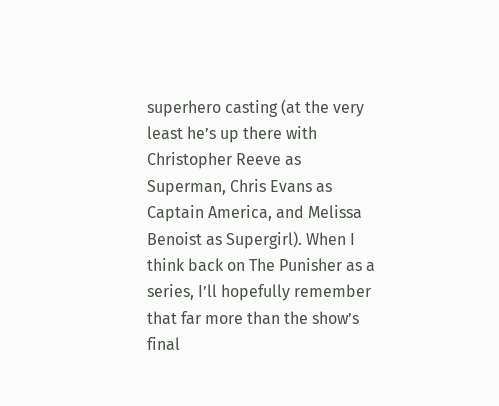superhero casting (at the very least he’s up there with Christopher Reeve as Superman, Chris Evans as Captain America, and Melissa Benoist as Supergirl). When I think back on The Punisher as a series, I’ll hopefully remember that far more than the show’s final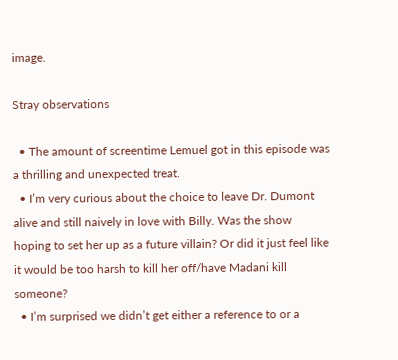image.

Stray observations

  • The amount of screentime Lemuel got in this episode was a thrilling and unexpected treat.
  • I’m very curious about the choice to leave Dr. Dumont alive and still naively in love with Billy. Was the show hoping to set her up as a future villain? Or did it just feel like it would be too harsh to kill her off/have Madani kill someone?
  • I’m surprised we didn’t get either a reference to or a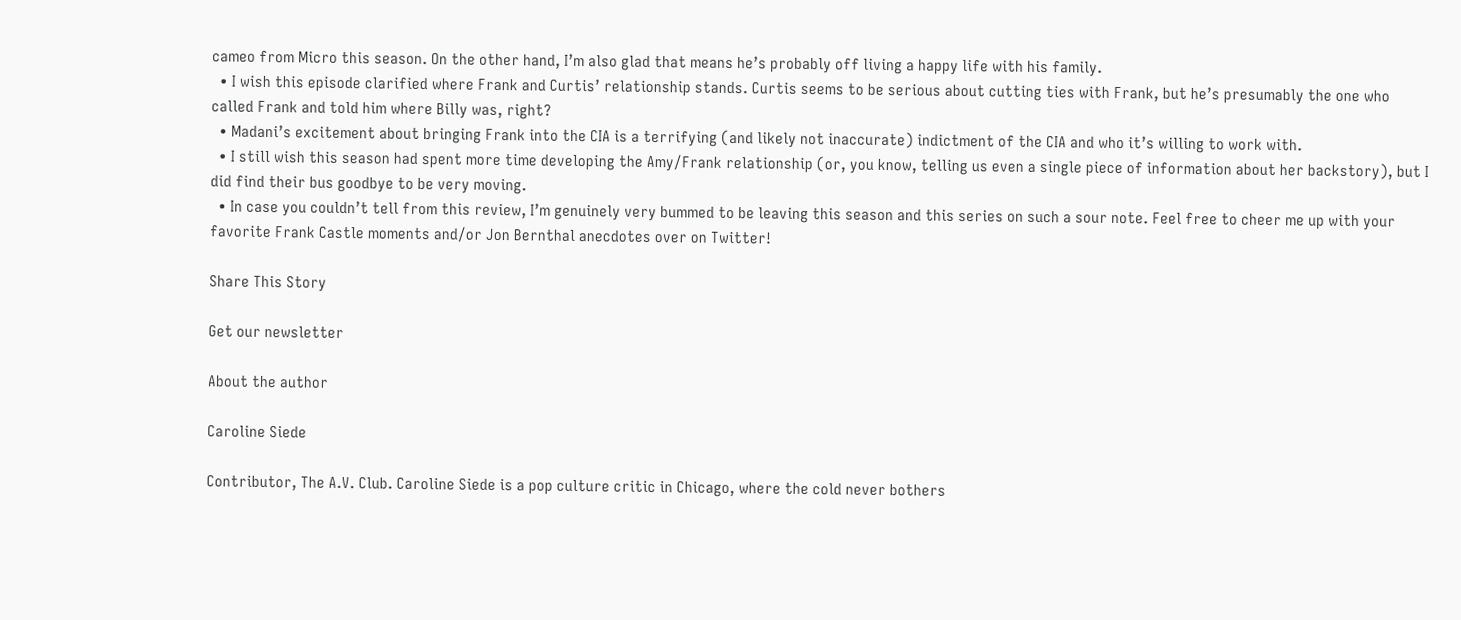cameo from Micro this season. On the other hand, I’m also glad that means he’s probably off living a happy life with his family.
  • I wish this episode clarified where Frank and Curtis’ relationship stands. Curtis seems to be serious about cutting ties with Frank, but he’s presumably the one who called Frank and told him where Billy was, right?
  • Madani’s excitement about bringing Frank into the CIA is a terrifying (and likely not inaccurate) indictment of the CIA and who it’s willing to work with.
  • I still wish this season had spent more time developing the Amy/Frank relationship (or, you know, telling us even a single piece of information about her backstory), but I did find their bus goodbye to be very moving.
  • In case you couldn’t tell from this review, I’m genuinely very bummed to be leaving this season and this series on such a sour note. Feel free to cheer me up with your favorite Frank Castle moments and/or Jon Bernthal anecdotes over on Twitter!

Share This Story

Get our newsletter

About the author

Caroline Siede

Contributor, The A.V. Club. Caroline Siede is a pop culture critic in Chicago, where the cold never bothers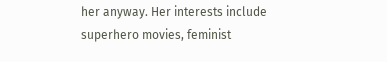her anyway. Her interests include superhero movies, feminist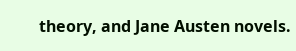theory, and Jane Austen novels.